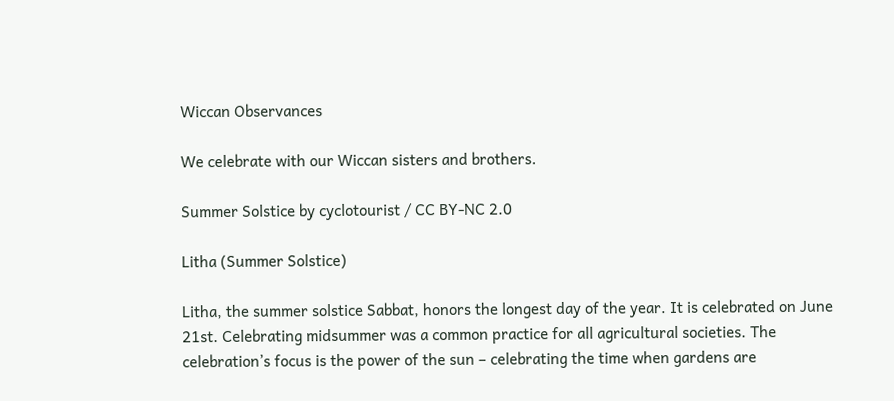Wiccan Observances

We celebrate with our Wiccan sisters and brothers.

Summer Solstice by cyclotourist / CC BY-NC 2.0

Litha (Summer Solstice)

Litha, the summer solstice Sabbat, honors the longest day of the year. It is celebrated on June 21st. Celebrating midsummer was a common practice for all agricultural societies. The celebration’s focus is the power of the sun – celebrating the time when gardens are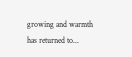growing and warmth has returned to...